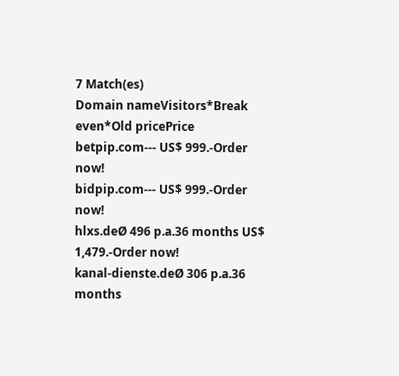7 Match(es)
Domain nameVisitors*Break even*Old pricePrice
betpip.com--- US$ 999.-Order now!
bidpip.com--- US$ 999.-Order now!
hlxs.deØ 496 p.a.36 months US$ 1,479.-Order now!
kanal-dienste.deØ 306 p.a.36 months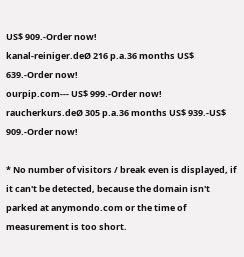US$ 909.-Order now!
kanal-reiniger.deØ 216 p.a.36 months US$ 639.-Order now!
ourpip.com--- US$ 999.-Order now!
raucherkurs.deØ 305 p.a.36 months US$ 939.-US$ 909.-Order now!

* No number of visitors / break even is displayed, if it can't be detected, because the domain isn't parked at anymondo.com or the time of measurement is too short.